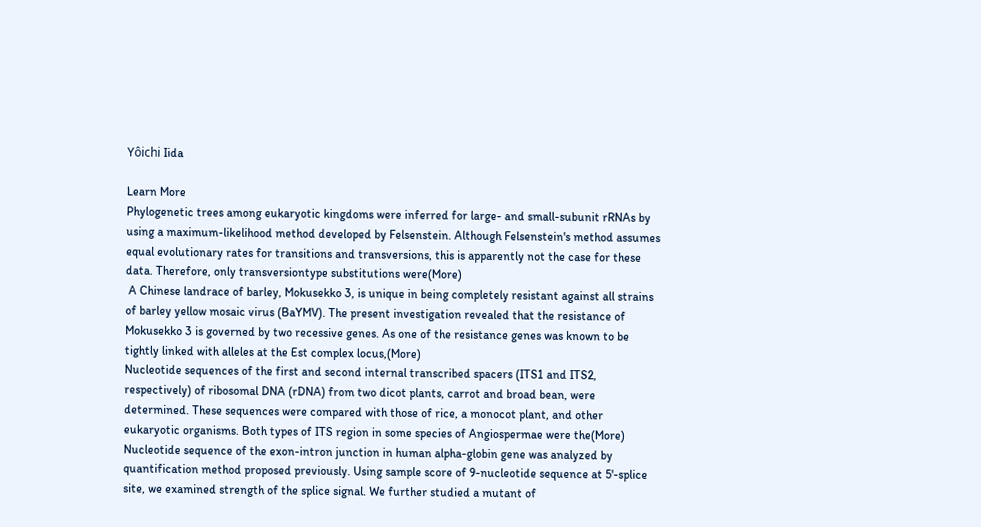Yôichi Iida

Learn More
Phylogenetic trees among eukaryotic kingdoms were inferred for large- and small-subunit rRNAs by using a maximum-likelihood method developed by Felsenstein. Although Felsenstein's method assumes equal evolutionary rates for transitions and transversions, this is apparently not the case for these data. Therefore, only transversiontype substitutions were(More)
 A Chinese landrace of barley, Mokusekko 3, is unique in being completely resistant against all strains of barley yellow mosaic virus (BaYMV). The present investigation revealed that the resistance of Mokusekko 3 is governed by two recessive genes. As one of the resistance genes was known to be tightly linked with alleles at the Est complex locus,(More)
Nucleotide sequences of the first and second internal transcribed spacers (ITS1 and ITS2, respectively) of ribosomal DNA (rDNA) from two dicot plants, carrot and broad bean, were determined. These sequences were compared with those of rice, a monocot plant, and other eukaryotic organisms. Both types of ITS region in some species of Angiospermae were the(More)
Nucleotide sequence of the exon-intron junction in human alpha-globin gene was analyzed by quantification method proposed previously. Using sample score of 9-nucleotide sequence at 5'-splice site, we examined strength of the splice signal. We further studied a mutant of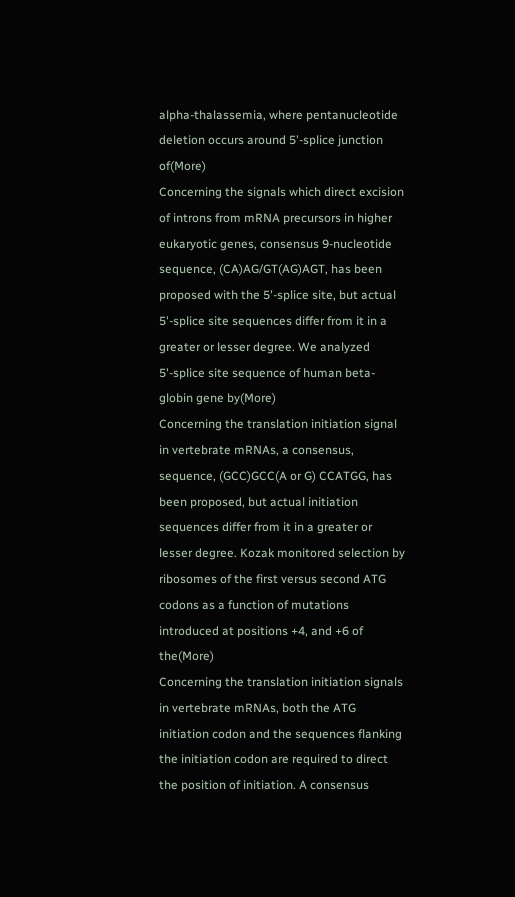alpha-thalassemia, where pentanucleotide deletion occurs around 5'-splice junction of(More)
Concerning the signals which direct excision of introns from mRNA precursors in higher eukaryotic genes, consensus 9-nucleotide sequence, (CA)AG/GT(AG)AGT, has been proposed with the 5'-splice site, but actual 5'-splice site sequences differ from it in a greater or lesser degree. We analyzed 5'-splice site sequence of human beta-globin gene by(More)
Concerning the translation initiation signal in vertebrate mRNAs, a consensus, sequence, (GCC)GCC(A or G) CCATGG, has been proposed, but actual initiation sequences differ from it in a greater or lesser degree. Kozak monitored selection by ribosomes of the first versus second ATG codons as a function of mutations introduced at positions +4, and +6 of the(More)
Concerning the translation initiation signals in vertebrate mRNAs, both the ATG initiation codon and the sequences flanking the initiation codon are required to direct the position of initiation. A consensus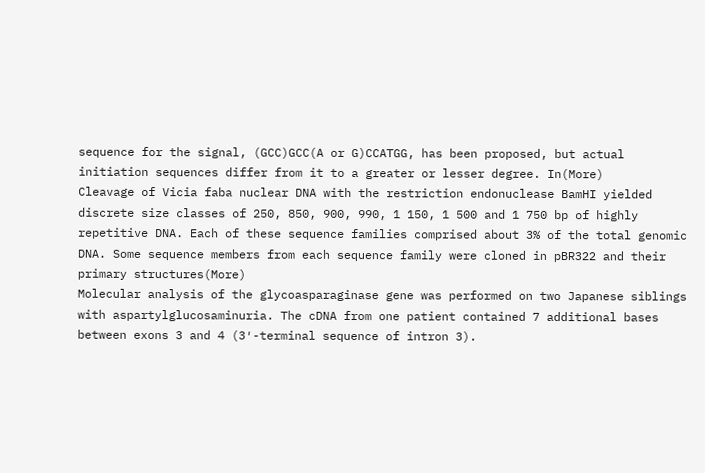sequence for the signal, (GCC)GCC(A or G)CCATGG, has been proposed, but actual initiation sequences differ from it to a greater or lesser degree. In(More)
Cleavage of Vicia faba nuclear DNA with the restriction endonuclease BamHI yielded discrete size classes of 250, 850, 900, 990, 1 150, 1 500 and 1 750 bp of highly repetitive DNA. Each of these sequence families comprised about 3% of the total genomic DNA. Some sequence members from each sequence family were cloned in pBR322 and their primary structures(More)
Molecular analysis of the glycoasparaginase gene was performed on two Japanese siblings with aspartylglucosaminuria. The cDNA from one patient contained 7 additional bases between exons 3 and 4 (3′-terminal sequence of intron 3).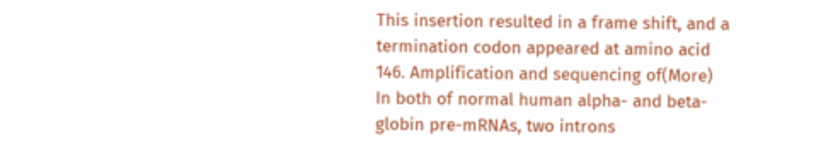This insertion resulted in a frame shift, and a termination codon appeared at amino acid 146. Amplification and sequencing of(More)
In both of normal human alpha- and beta-globin pre-mRNAs, two introns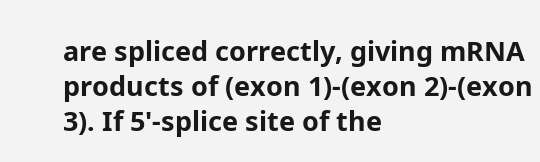are spliced correctly, giving mRNA products of (exon 1)-(exon 2)-(exon 3). If 5'-splice site of the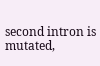second intron is mutated,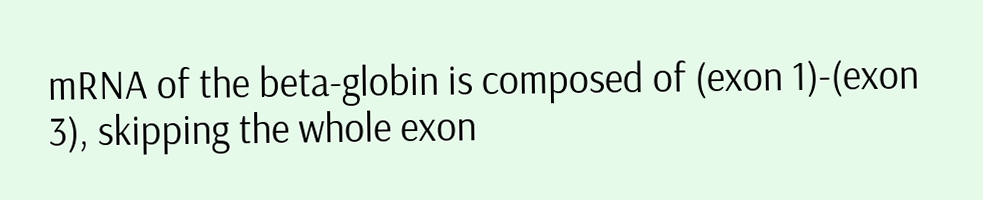mRNA of the beta-globin is composed of (exon 1)-(exon 3), skipping the whole exon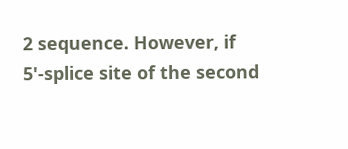2 sequence. However, if 5'-splice site of the second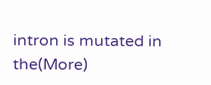intron is mutated in the(More)